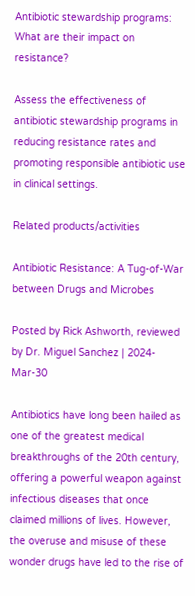Antibiotic stewardship programs: What are their impact on resistance?

Assess the effectiveness of antibiotic stewardship programs in reducing resistance rates and promoting responsible antibiotic use in clinical settings.

Related products/activities

Antibiotic Resistance: A Tug-of-War between Drugs and Microbes

Posted by Rick Ashworth, reviewed by Dr. Miguel Sanchez | 2024-Mar-30

Antibiotics have long been hailed as one of the greatest medical breakthroughs of the 20th century, offering a powerful weapon against infectious diseases that once claimed millions of lives. However, the overuse and misuse of these wonder drugs have led to the rise of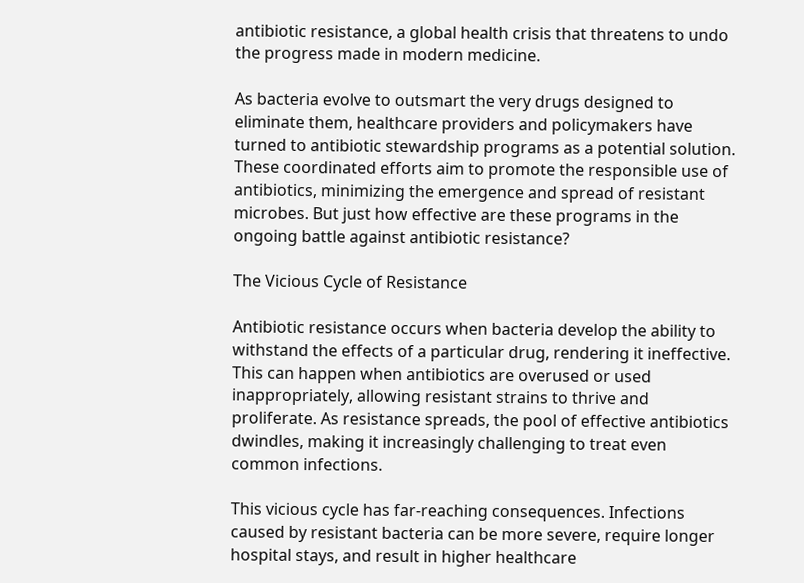antibiotic resistance, a global health crisis that threatens to undo the progress made in modern medicine.

As bacteria evolve to outsmart the very drugs designed to eliminate them, healthcare providers and policymakers have turned to antibiotic stewardship programs as a potential solution. These coordinated efforts aim to promote the responsible use of antibiotics, minimizing the emergence and spread of resistant microbes. But just how effective are these programs in the ongoing battle against antibiotic resistance?

The Vicious Cycle of Resistance

Antibiotic resistance occurs when bacteria develop the ability to withstand the effects of a particular drug, rendering it ineffective. This can happen when antibiotics are overused or used inappropriately, allowing resistant strains to thrive and proliferate. As resistance spreads, the pool of effective antibiotics dwindles, making it increasingly challenging to treat even common infections.

This vicious cycle has far-reaching consequences. Infections caused by resistant bacteria can be more severe, require longer hospital stays, and result in higher healthcare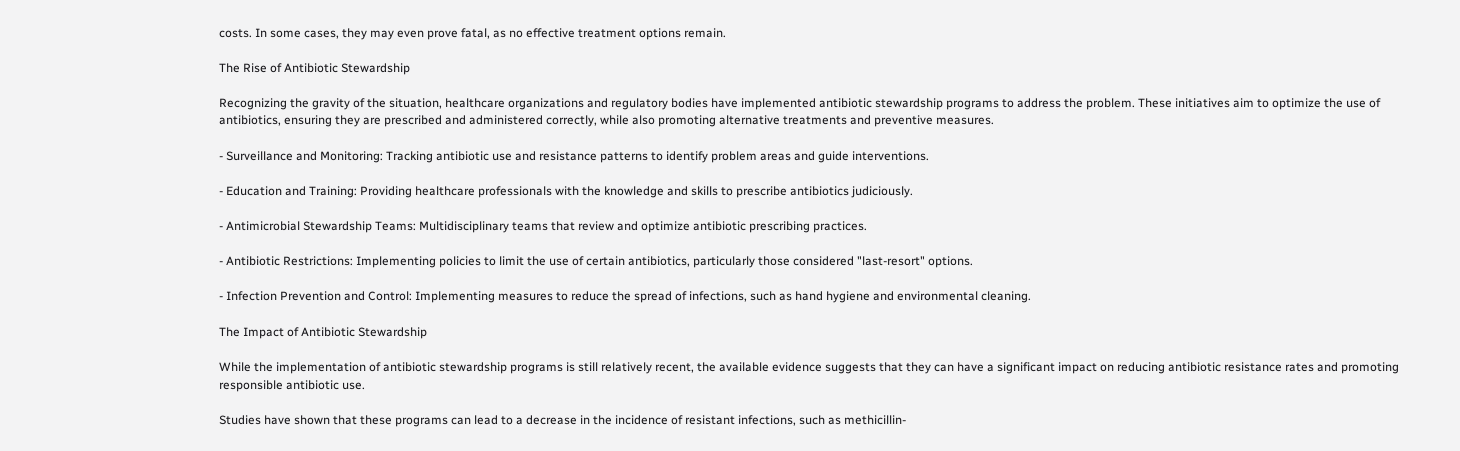costs. In some cases, they may even prove fatal, as no effective treatment options remain.

The Rise of Antibiotic Stewardship

Recognizing the gravity of the situation, healthcare organizations and regulatory bodies have implemented antibiotic stewardship programs to address the problem. These initiatives aim to optimize the use of antibiotics, ensuring they are prescribed and administered correctly, while also promoting alternative treatments and preventive measures.

- Surveillance and Monitoring: Tracking antibiotic use and resistance patterns to identify problem areas and guide interventions.

- Education and Training: Providing healthcare professionals with the knowledge and skills to prescribe antibiotics judiciously.

- Antimicrobial Stewardship Teams: Multidisciplinary teams that review and optimize antibiotic prescribing practices.

- Antibiotic Restrictions: Implementing policies to limit the use of certain antibiotics, particularly those considered "last-resort" options.

- Infection Prevention and Control: Implementing measures to reduce the spread of infections, such as hand hygiene and environmental cleaning.

The Impact of Antibiotic Stewardship

While the implementation of antibiotic stewardship programs is still relatively recent, the available evidence suggests that they can have a significant impact on reducing antibiotic resistance rates and promoting responsible antibiotic use.

Studies have shown that these programs can lead to a decrease in the incidence of resistant infections, such as methicillin-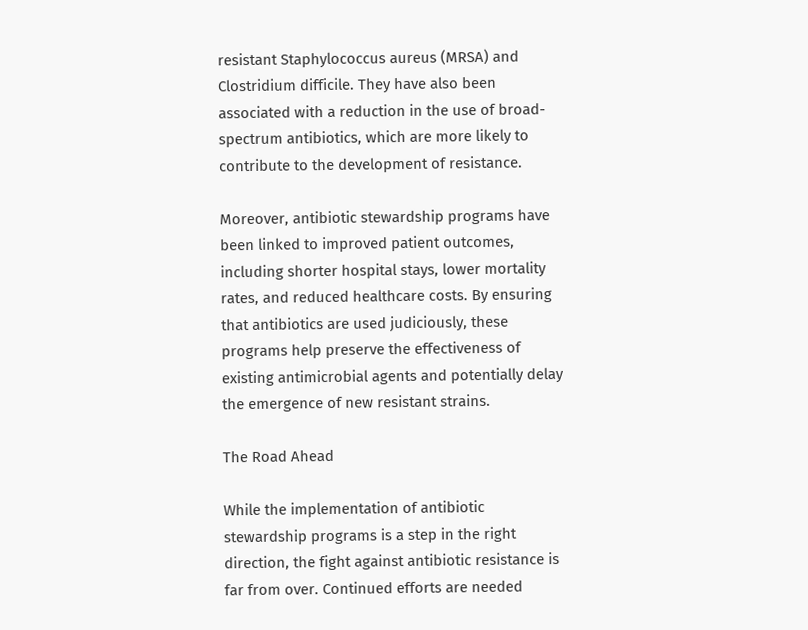resistant Staphylococcus aureus (MRSA) and Clostridium difficile. They have also been associated with a reduction in the use of broad-spectrum antibiotics, which are more likely to contribute to the development of resistance.

Moreover, antibiotic stewardship programs have been linked to improved patient outcomes, including shorter hospital stays, lower mortality rates, and reduced healthcare costs. By ensuring that antibiotics are used judiciously, these programs help preserve the effectiveness of existing antimicrobial agents and potentially delay the emergence of new resistant strains.

The Road Ahead

While the implementation of antibiotic stewardship programs is a step in the right direction, the fight against antibiotic resistance is far from over. Continued efforts are needed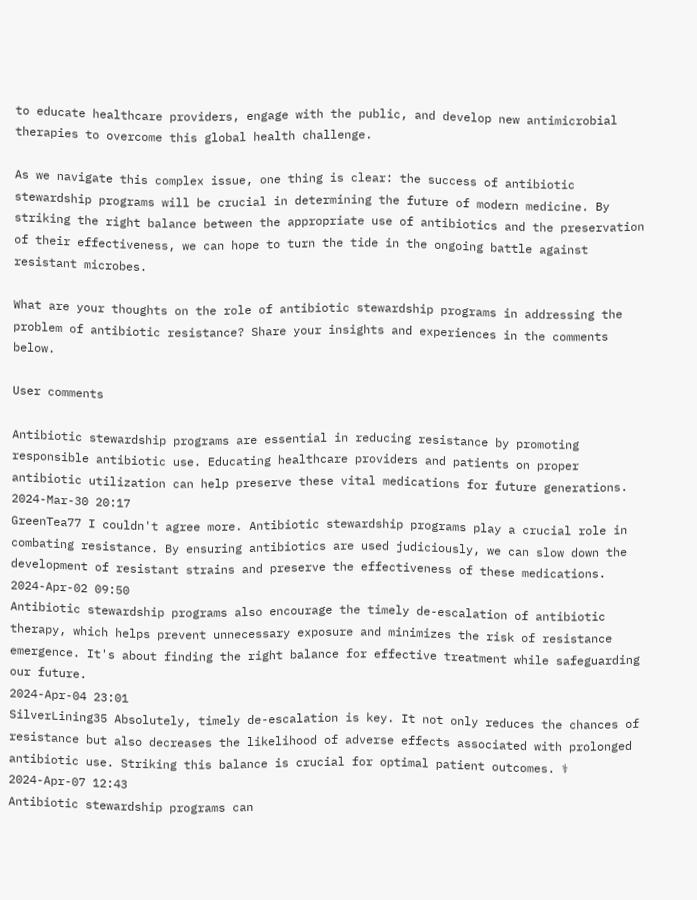to educate healthcare providers, engage with the public, and develop new antimicrobial therapies to overcome this global health challenge.

As we navigate this complex issue, one thing is clear: the success of antibiotic stewardship programs will be crucial in determining the future of modern medicine. By striking the right balance between the appropriate use of antibiotics and the preservation of their effectiveness, we can hope to turn the tide in the ongoing battle against resistant microbes.

What are your thoughts on the role of antibiotic stewardship programs in addressing the problem of antibiotic resistance? Share your insights and experiences in the comments below.

User comments

Antibiotic stewardship programs are essential in reducing resistance by promoting responsible antibiotic use. Educating healthcare providers and patients on proper antibiotic utilization can help preserve these vital medications for future generations.
2024-Mar-30 20:17
GreenTea77 I couldn't agree more. Antibiotic stewardship programs play a crucial role in combating resistance. By ensuring antibiotics are used judiciously, we can slow down the development of resistant strains and preserve the effectiveness of these medications.
2024-Apr-02 09:50
Antibiotic stewardship programs also encourage the timely de-escalation of antibiotic therapy, which helps prevent unnecessary exposure and minimizes the risk of resistance emergence. It's about finding the right balance for effective treatment while safeguarding our future.
2024-Apr-04 23:01
SilverLining35 Absolutely, timely de-escalation is key. It not only reduces the chances of resistance but also decreases the likelihood of adverse effects associated with prolonged antibiotic use. Striking this balance is crucial for optimal patient outcomes. ⚕
2024-Apr-07 12:43
Antibiotic stewardship programs can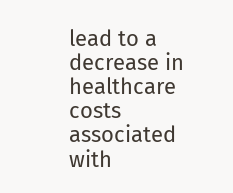lead to a decrease in healthcare costs associated with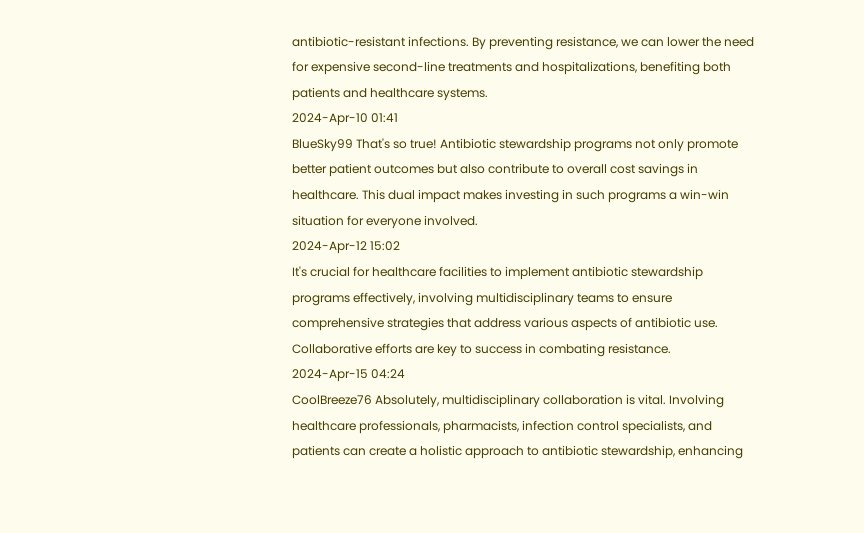antibiotic-resistant infections. By preventing resistance, we can lower the need for expensive second-line treatments and hospitalizations, benefiting both patients and healthcare systems.
2024-Apr-10 01:41
BlueSky99 That's so true! Antibiotic stewardship programs not only promote better patient outcomes but also contribute to overall cost savings in healthcare. This dual impact makes investing in such programs a win-win situation for everyone involved.
2024-Apr-12 15:02
It's crucial for healthcare facilities to implement antibiotic stewardship programs effectively, involving multidisciplinary teams to ensure comprehensive strategies that address various aspects of antibiotic use. Collaborative efforts are key to success in combating resistance.
2024-Apr-15 04:24
CoolBreeze76 Absolutely, multidisciplinary collaboration is vital. Involving healthcare professionals, pharmacists, infection control specialists, and patients can create a holistic approach to antibiotic stewardship, enhancing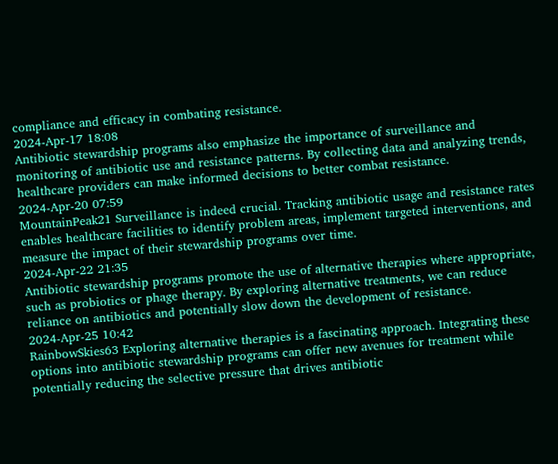compliance and efficacy in combating resistance.
2024-Apr-17 18:08
Antibiotic stewardship programs also emphasize the importance of surveillance and monitoring of antibiotic use and resistance patterns. By collecting data and analyzing trends, healthcare providers can make informed decisions to better combat resistance.
2024-Apr-20 07:59
MountainPeak21 Surveillance is indeed crucial. Tracking antibiotic usage and resistance rates enables healthcare facilities to identify problem areas, implement targeted interventions, and measure the impact of their stewardship programs over time.
2024-Apr-22 21:35
Antibiotic stewardship programs promote the use of alternative therapies where appropriate, such as probiotics or phage therapy. By exploring alternative treatments, we can reduce reliance on antibiotics and potentially slow down the development of resistance.
2024-Apr-25 10:42
RainbowSkies63 Exploring alternative therapies is a fascinating approach. Integrating these options into antibiotic stewardship programs can offer new avenues for treatment while potentially reducing the selective pressure that drives antibiotic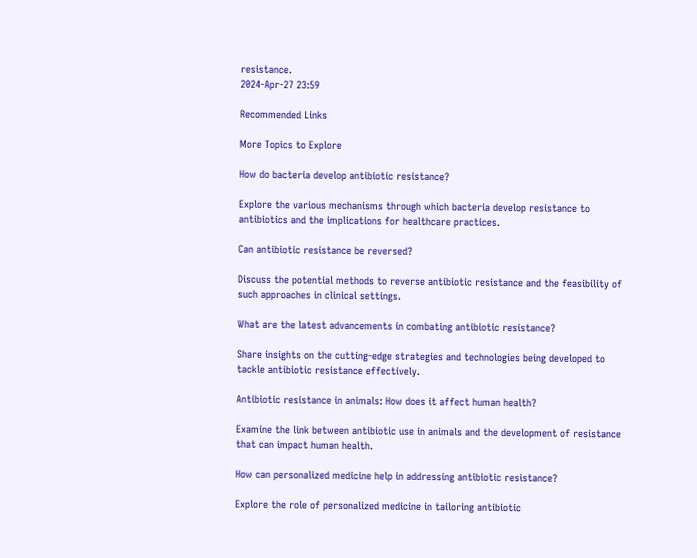resistance.
2024-Apr-27 23:59

Recommended Links

More Topics to Explore

How do bacteria develop antibiotic resistance?

Explore the various mechanisms through which bacteria develop resistance to antibiotics and the implications for healthcare practices.

Can antibiotic resistance be reversed?

Discuss the potential methods to reverse antibiotic resistance and the feasibility of such approaches in clinical settings.

What are the latest advancements in combating antibiotic resistance?

Share insights on the cutting-edge strategies and technologies being developed to tackle antibiotic resistance effectively.

Antibiotic resistance in animals: How does it affect human health?

Examine the link between antibiotic use in animals and the development of resistance that can impact human health.

How can personalized medicine help in addressing antibiotic resistance?

Explore the role of personalized medicine in tailoring antibiotic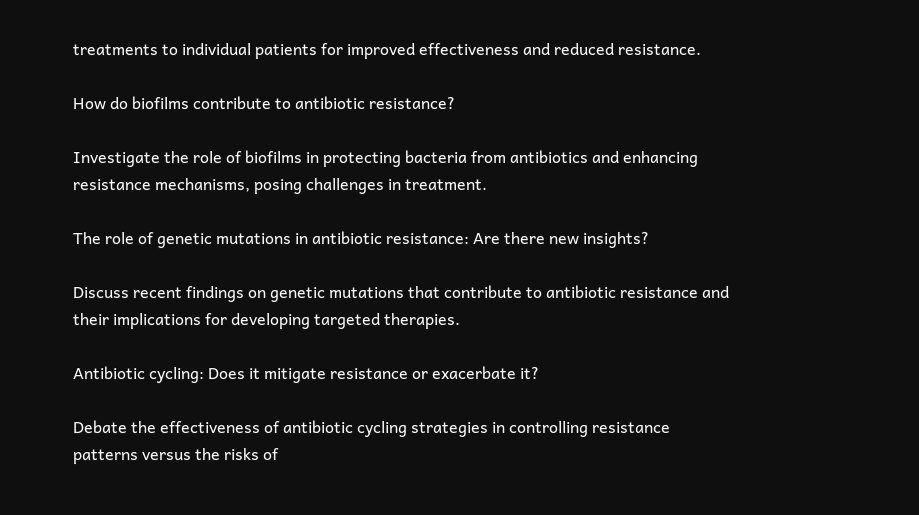treatments to individual patients for improved effectiveness and reduced resistance.

How do biofilms contribute to antibiotic resistance?

Investigate the role of biofilms in protecting bacteria from antibiotics and enhancing resistance mechanisms, posing challenges in treatment.

The role of genetic mutations in antibiotic resistance: Are there new insights?

Discuss recent findings on genetic mutations that contribute to antibiotic resistance and their implications for developing targeted therapies.

Antibiotic cycling: Does it mitigate resistance or exacerbate it?

Debate the effectiveness of antibiotic cycling strategies in controlling resistance patterns versus the risks of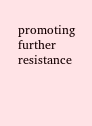promoting further resistance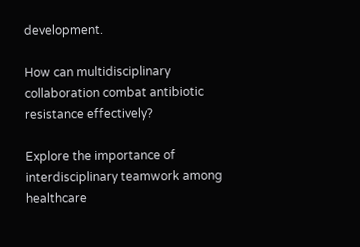development.

How can multidisciplinary collaboration combat antibiotic resistance effectively?

Explore the importance of interdisciplinary teamwork among healthcare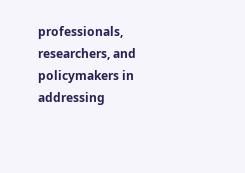professionals, researchers, and policymakers in addressing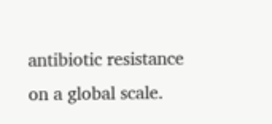antibiotic resistance on a global scale.